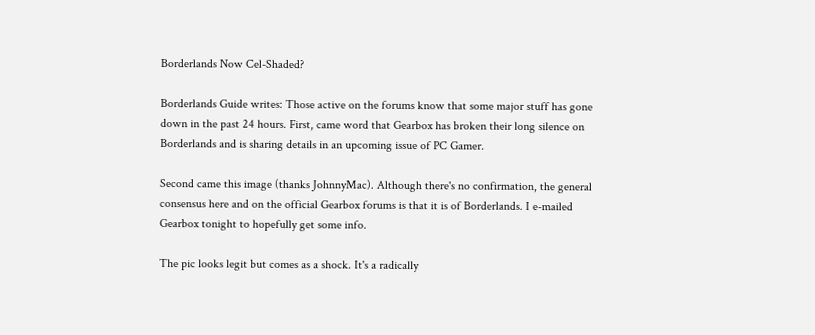Borderlands Now Cel-Shaded?

Borderlands Guide writes: Those active on the forums know that some major stuff has gone down in the past 24 hours. First, came word that Gearbox has broken their long silence on Borderlands and is sharing details in an upcoming issue of PC Gamer.

Second came this image (thanks JohnnyMac). Although there's no confirmation, the general consensus here and on the official Gearbox forums is that it is of Borderlands. I e-mailed Gearbox tonight to hopefully get some info.

The pic looks legit but comes as a shock. It's a radically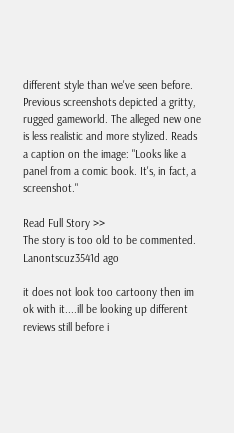different style than we've seen before. Previous screenshots depicted a gritty, rugged gameworld. The alleged new one is less realistic and more stylized. Reads a caption on the image: "Looks like a panel from a comic book. It's, in fact, a screenshot."

Read Full Story >>
The story is too old to be commented.
Lanontscuz3541d ago

it does not look too cartoony then im ok with it....ill be looking up different reviews still before i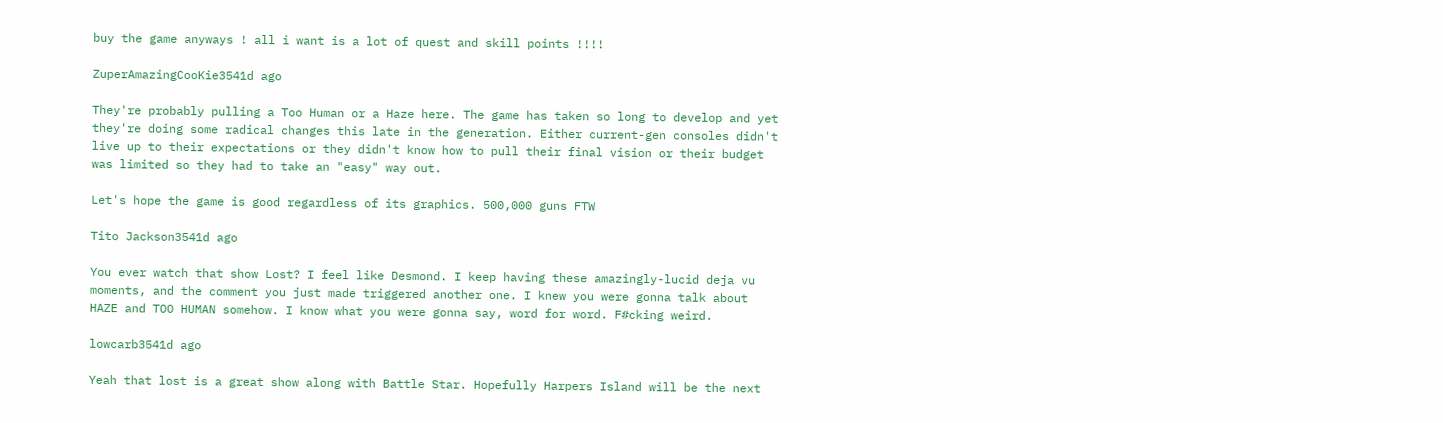buy the game anyways ! all i want is a lot of quest and skill points !!!!

ZuperAmazingCooKie3541d ago

They're probably pulling a Too Human or a Haze here. The game has taken so long to develop and yet they're doing some radical changes this late in the generation. Either current-gen consoles didn't live up to their expectations or they didn't know how to pull their final vision or their budget was limited so they had to take an "easy" way out.

Let's hope the game is good regardless of its graphics. 500,000 guns FTW

Tito Jackson3541d ago

You ever watch that show Lost? I feel like Desmond. I keep having these amazingly-lucid deja vu moments, and the comment you just made triggered another one. I knew you were gonna talk about HAZE and TOO HUMAN somehow. I know what you were gonna say, word for word. F#cking weird.

lowcarb3541d ago

Yeah that lost is a great show along with Battle Star. Hopefully Harpers Island will be the next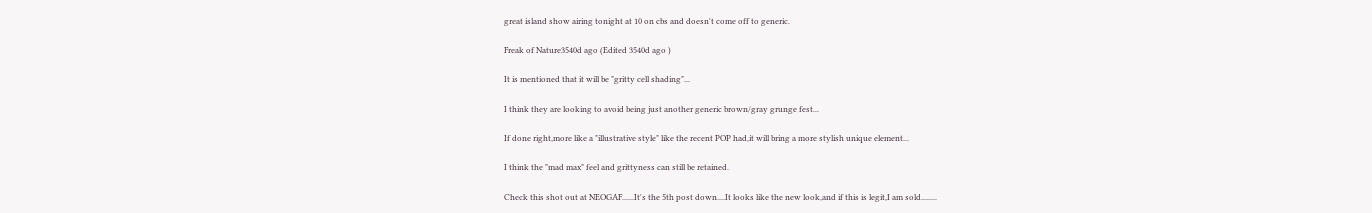great island show airing tonight at 10 on cbs and doesn't come off to generic.

Freak of Nature3540d ago (Edited 3540d ago )

It is mentioned that it will be "gritty cell shading"...

I think they are looking to avoid being just another generic brown/gray grunge fest...

If done right,more like a "illustrative style" like the recent POP had,it will bring a more stylish unique element...

I think the "mad max" feel and grittyness can still be retained.

Check this shot out at NEOGAF......It's the 5th post down....It looks like the new look,and if this is legit,I am sold........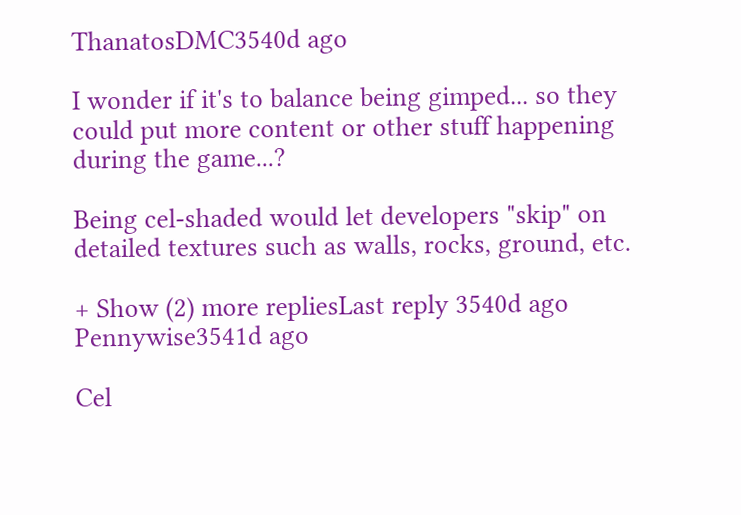ThanatosDMC3540d ago

I wonder if it's to balance being gimped... so they could put more content or other stuff happening during the game...?

Being cel-shaded would let developers "skip" on detailed textures such as walls, rocks, ground, etc.

+ Show (2) more repliesLast reply 3540d ago
Pennywise3541d ago

Cel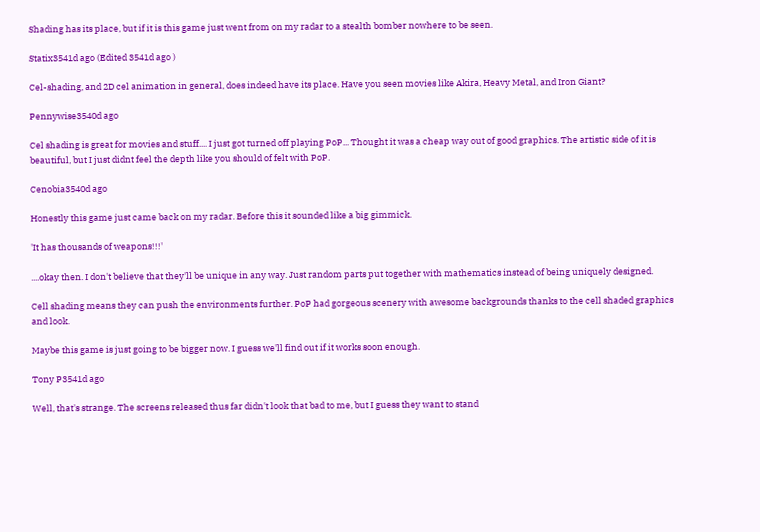Shading has its place, but if it is this game just went from on my radar to a stealth bomber nowhere to be seen.

Statix3541d ago (Edited 3541d ago )

Cel-shading, and 2D cel animation in general, does indeed have its place. Have you seen movies like Akira, Heavy Metal, and Iron Giant?

Pennywise3540d ago

Cel shading is great for movies and stuff.... I just got turned off playing PoP... Thought it was a cheap way out of good graphics. The artistic side of it is beautiful, but I just didnt feel the depth like you should of felt with PoP.

Cenobia3540d ago

Honestly this game just came back on my radar. Before this it sounded like a big gimmick.

'It has thousands of weapons!!!'

....okay then. I don't believe that they'll be unique in any way. Just random parts put together with mathematics instead of being uniquely designed.

Cell shading means they can push the environments further. PoP had gorgeous scenery with awesome backgrounds thanks to the cell shaded graphics and look.

Maybe this game is just going to be bigger now. I guess we'll find out if it works soon enough.

Tony P3541d ago

Well, that's strange. The screens released thus far didn't look that bad to me, but I guess they want to stand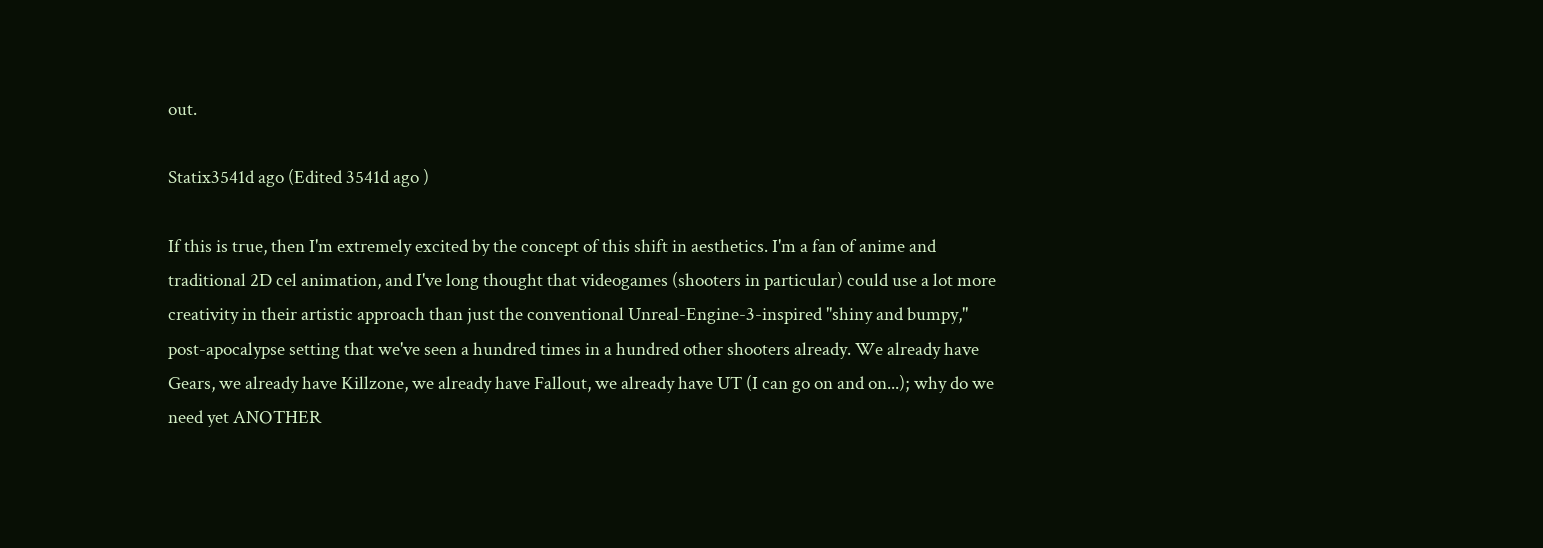out.

Statix3541d ago (Edited 3541d ago )

If this is true, then I'm extremely excited by the concept of this shift in aesthetics. I'm a fan of anime and traditional 2D cel animation, and I've long thought that videogames (shooters in particular) could use a lot more creativity in their artistic approach than just the conventional Unreal-Engine-3-inspired "shiny and bumpy," post-apocalypse setting that we've seen a hundred times in a hundred other shooters already. We already have Gears, we already have Killzone, we already have Fallout, we already have UT (I can go on and on...); why do we need yet ANOTHER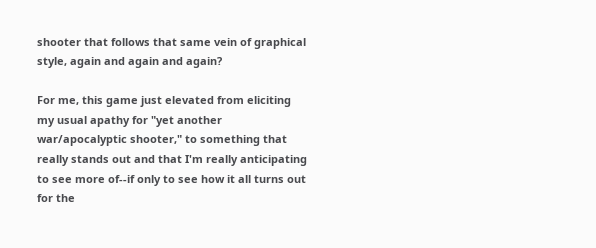shooter that follows that same vein of graphical style, again and again and again?

For me, this game just elevated from eliciting my usual apathy for "yet another war/apocalyptic shooter," to something that really stands out and that I'm really anticipating to see more of--if only to see how it all turns out for the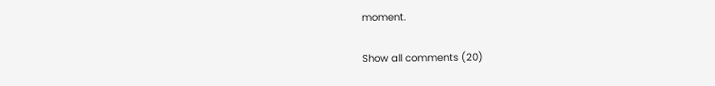moment.

Show all comments (20)